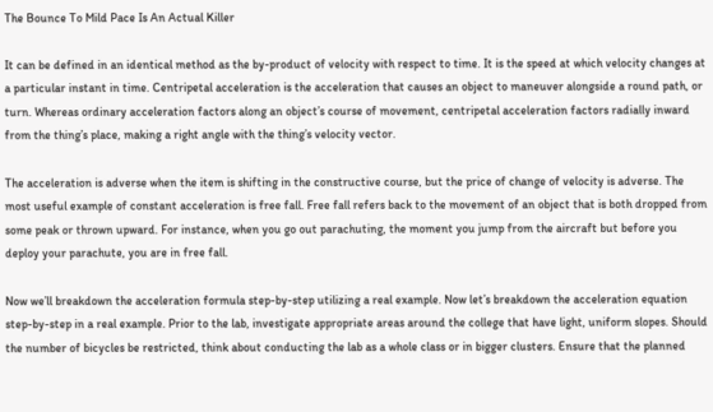The Bounce To Mild Pace Is An Actual Killer

It can be defined in an identical method as the by-product of velocity with respect to time. It is the speed at which velocity changes at a particular instant in time. Centripetal acceleration is the acceleration that causes an object to maneuver alongside a round path, or turn. Whereas ordinary acceleration factors along an object’s course of movement, centripetal acceleration factors radially inward from the thing’s place, making a right angle with the thing’s velocity vector.

The acceleration is adverse when the item is shifting in the constructive course, but the price of change of velocity is adverse. The most useful example of constant acceleration is free fall. Free fall refers back to the movement of an object that is both dropped from some peak or thrown upward. For instance, when you go out parachuting, the moment you jump from the aircraft but before you deploy your parachute, you are in free fall.

Now we’ll breakdown the acceleration formula step-by-step utilizing a real example. Now let’s breakdown the acceleration equation step-by-step in a real example. Prior to the lab, investigate appropriate areas around the college that have light, uniform slopes. Should the number of bicycles be restricted, think about conducting the lab as a whole class or in bigger clusters. Ensure that the planned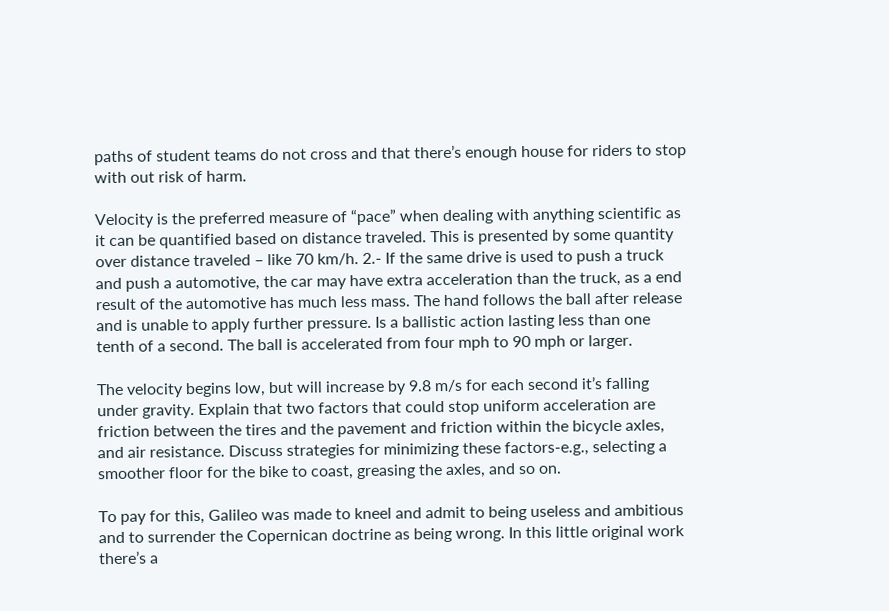paths of student teams do not cross and that there’s enough house for riders to stop with out risk of harm.

Velocity is the preferred measure of “pace” when dealing with anything scientific as it can be quantified based on distance traveled. This is presented by some quantity over distance traveled – like 70 km/h. 2.- If the same drive is used to push a truck and push a automotive, the car may have extra acceleration than the truck, as a end result of the automotive has much less mass. The hand follows the ball after release and is unable to apply further pressure. Is a ballistic action lasting less than one tenth of a second. The ball is accelerated from four mph to 90 mph or larger.

The velocity begins low, but will increase by 9.8 m/s for each second it’s falling under gravity. Explain that two factors that could stop uniform acceleration are friction between the tires and the pavement and friction within the bicycle axles, and air resistance. Discuss strategies for minimizing these factors-e.g., selecting a smoother floor for the bike to coast, greasing the axles, and so on.

To pay for this, Galileo was made to kneel and admit to being useless and ambitious and to surrender the Copernican doctrine as being wrong. In this little original work there’s a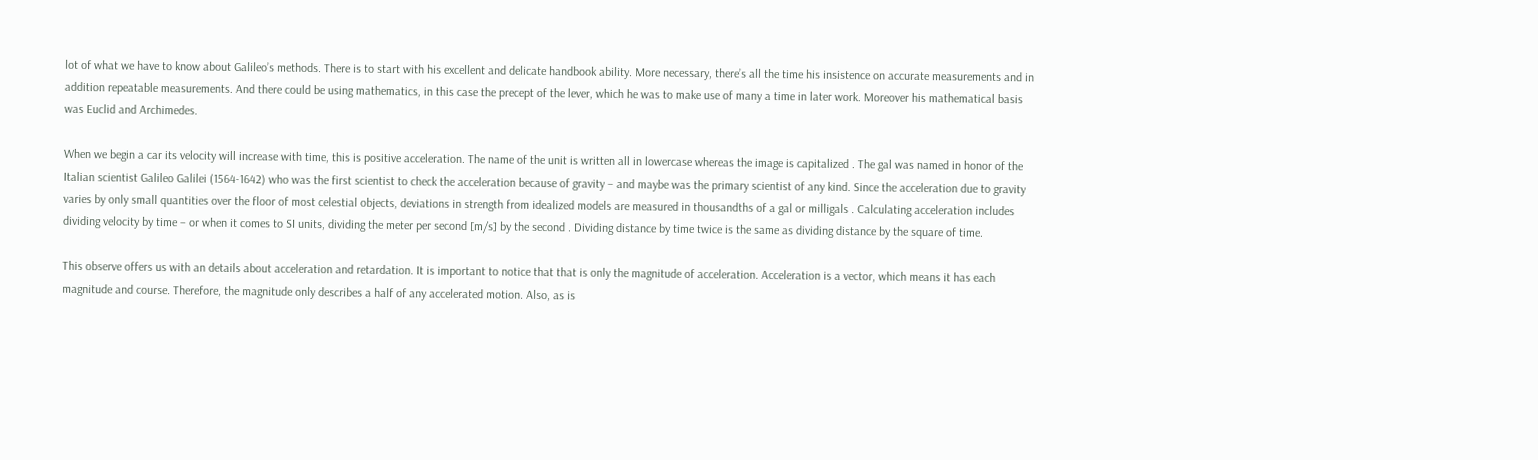lot of what we have to know about Galileo’s methods. There is to start with his excellent and delicate handbook ability. More necessary, there’s all the time his insistence on accurate measurements and in addition repeatable measurements. And there could be using mathematics, in this case the precept of the lever, which he was to make use of many a time in later work. Moreover his mathematical basis was Euclid and Archimedes.

When we begin a car its velocity will increase with time, this is positive acceleration. The name of the unit is written all in lowercase whereas the image is capitalized . The gal was named in honor of the Italian scientist Galileo Galilei (1564-1642) who was the first scientist to check the acceleration because of gravity – and maybe was the primary scientist of any kind. Since the acceleration due to gravity varies by only small quantities over the floor of most celestial objects, deviations in strength from idealized models are measured in thousandths of a gal or milligals . Calculating acceleration includes dividing velocity by time – or when it comes to SI units, dividing the meter per second [m/s] by the second . Dividing distance by time twice is the same as dividing distance by the square of time.

This observe offers us with an details about acceleration and retardation. It is important to notice that that is only the magnitude of acceleration. Acceleration is a vector, which means it has each magnitude and course. Therefore, the magnitude only describes a half of any accelerated motion. Also, as is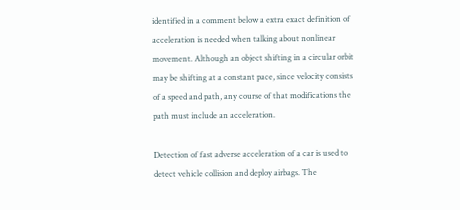identified in a comment below a extra exact definition of acceleration is needed when talking about nonlinear movement. Although an object shifting in a circular orbit may be shifting at a constant pace, since velocity consists of a speed and path, any course of that modifications the path must include an acceleration.

Detection of fast adverse acceleration of a car is used to detect vehicle collision and deploy airbags. The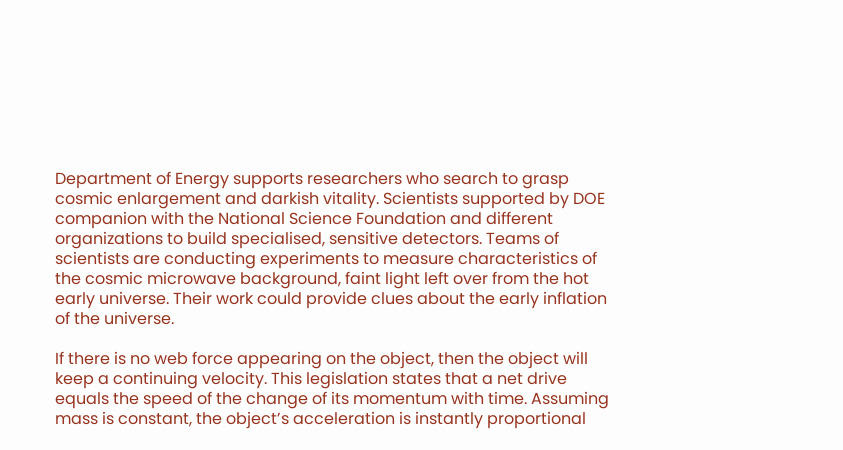Department of Energy supports researchers who search to grasp cosmic enlargement and darkish vitality. Scientists supported by DOE companion with the National Science Foundation and different organizations to build specialised, sensitive detectors. Teams of scientists are conducting experiments to measure characteristics of the cosmic microwave background, faint light left over from the hot early universe. Their work could provide clues about the early inflation of the universe.

If there is no web force appearing on the object, then the object will keep a continuing velocity. This legislation states that a net drive equals the speed of the change of its momentum with time. Assuming mass is constant, the object’s acceleration is instantly proportional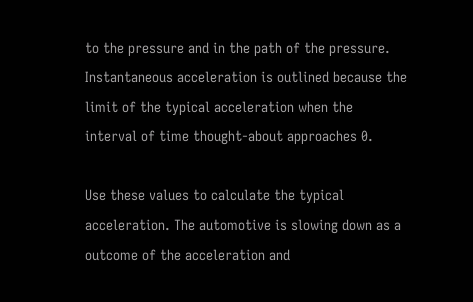to the pressure and in the path of the pressure. Instantaneous acceleration is outlined because the limit of the typical acceleration when the interval of time thought-about approaches 0.

Use these values to calculate the typical acceleration. The automotive is slowing down as a outcome of the acceleration and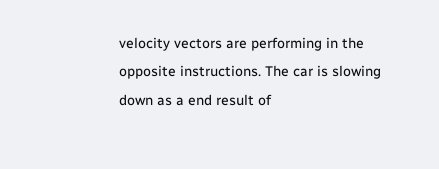velocity vectors are performing in the opposite instructions. The car is slowing down as a end result of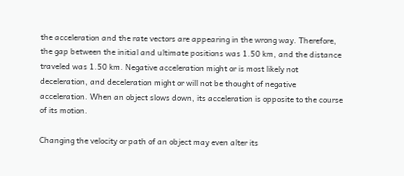the acceleration and the rate vectors are appearing in the wrong way. Therefore, the gap between the initial and ultimate positions was 1.50 km, and the distance traveled was 1.50 km. Negative acceleration might or is most likely not deceleration, and deceleration might or will not be thought of negative acceleration. When an object slows down, its acceleration is opposite to the course of its motion.

Changing the velocity or path of an object may even alter its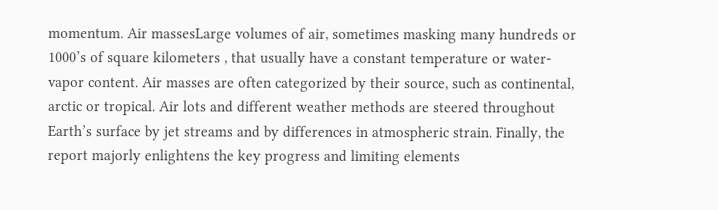momentum. Air massesLarge volumes of air, sometimes masking many hundreds or 1000’s of square kilometers , that usually have a constant temperature or water-vapor content. Air masses are often categorized by their source, such as continental, arctic or tropical. Air lots and different weather methods are steered throughout Earth’s surface by jet streams and by differences in atmospheric strain. Finally, the report majorly enlightens the key progress and limiting elements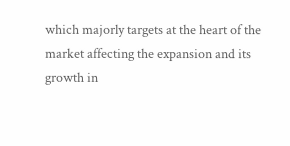which majorly targets at the heart of the market affecting the expansion and its growth in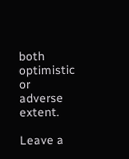both optimistic or adverse extent.

Leave a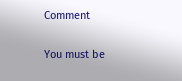Comment

You must be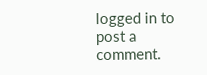logged in to post a comment.